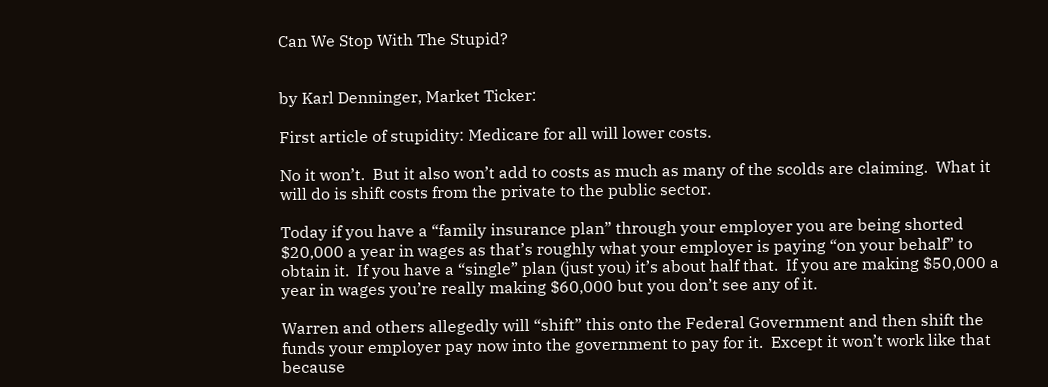Can We Stop With The Stupid?


by Karl Denninger, Market Ticker:

First article of stupidity: Medicare for all will lower costs.

No it won’t.  But it also won’t add to costs as much as many of the scolds are claiming.  What it will do is shift costs from the private to the public sector.

Today if you have a “family insurance plan” through your employer you are being shorted $20,000 a year in wages as that’s roughly what your employer is paying “on your behalf” to obtain it.  If you have a “single” plan (just you) it’s about half that.  If you are making $50,000 a year in wages you’re really making $60,000 but you don’t see any of it.

Warren and others allegedly will “shift” this onto the Federal Government and then shift the funds your employer pay now into the government to pay for it.  Except it won’t work like that because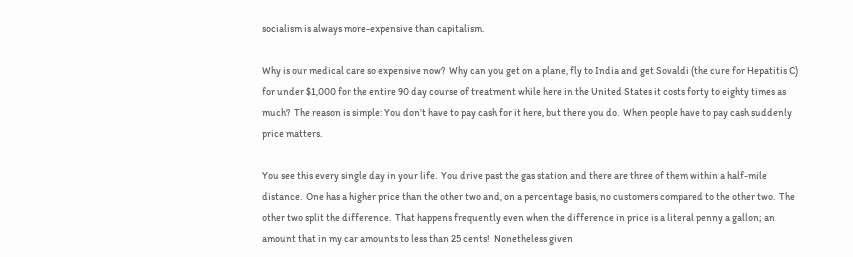socialism is always more-expensive than capitalism.

Why is our medical care so expensive now?  Why can you get on a plane, fly to India and get Sovaldi (the cure for Hepatitis C) for under $1,000 for the entire 90 day course of treatment while here in the United States it costs forty to eighty times as much?  The reason is simple: You don’t have to pay cash for it here, but there you do.  When people have to pay cash suddenly price matters.

You see this every single day in your life.  You drive past the gas station and there are three of them within a half-mile distance.  One has a higher price than the other two and, on a percentage basis, no customers compared to the other two.  The other two split the difference.  That happens frequently even when the difference in price is a literal penny a gallon; an amount that in my car amounts to less than 25 cents!  Nonetheless given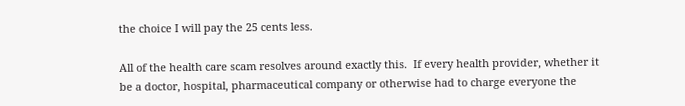the choice I will pay the 25 cents less.

All of the health care scam resolves around exactly this.  If every health provider, whether it be a doctor, hospital, pharmaceutical company or otherwise had to charge everyone the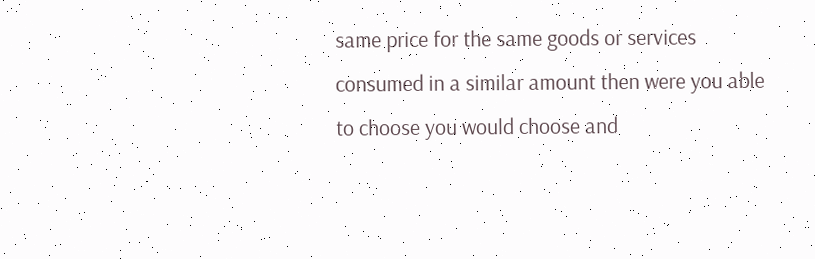same price for the same goods or services consumed in a similar amount then were you able to choose you would choose and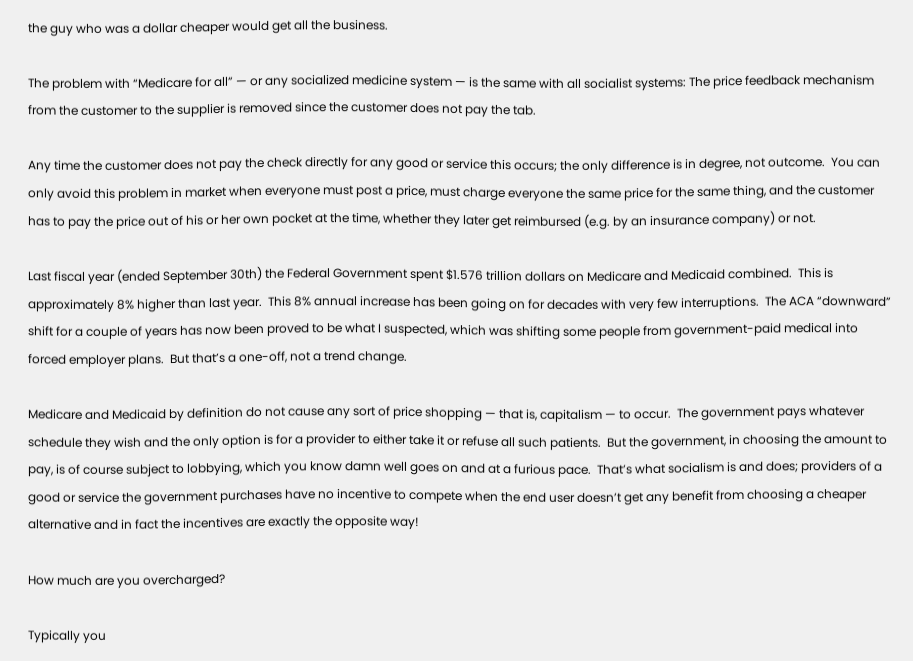the guy who was a dollar cheaper would get all the business.

The problem with “Medicare for all” — or any socialized medicine system — is the same with all socialist systems: The price feedback mechanism from the customer to the supplier is removed since the customer does not pay the tab.

Any time the customer does not pay the check directly for any good or service this occurs; the only difference is in degree, not outcome.  You can only avoid this problem in market when everyone must post a price, must charge everyone the same price for the same thing, and the customer has to pay the price out of his or her own pocket at the time, whether they later get reimbursed (e.g. by an insurance company) or not.

Last fiscal year (ended September 30th) the Federal Government spent $1.576 trillion dollars on Medicare and Medicaid combined.  This is approximately 8% higher than last year.  This 8% annual increase has been going on for decades with very few interruptions.  The ACA “downward” shift for a couple of years has now been proved to be what I suspected, which was shifting some people from government-paid medical into forced employer plans.  But that’s a one-off, not a trend change.

Medicare and Medicaid by definition do not cause any sort of price shopping — that is, capitalism — to occur.  The government pays whatever schedule they wish and the only option is for a provider to either take it or refuse all such patients.  But the government, in choosing the amount to pay, is of course subject to lobbying, which you know damn well goes on and at a furious pace.  That’s what socialism is and does; providers of a good or service the government purchases have no incentive to compete when the end user doesn’t get any benefit from choosing a cheaper alternative and in fact the incentives are exactly the opposite way!

How much are you overcharged?

Typically you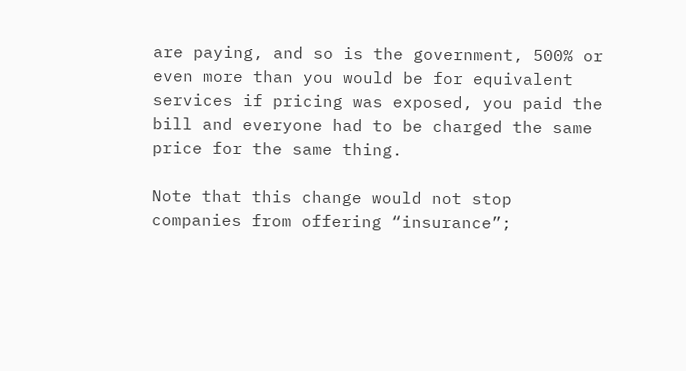are paying, and so is the government, 500% or even more than you would be for equivalent services if pricing was exposed, you paid the bill and everyone had to be charged the same price for the same thing.

Note that this change would not stop companies from offering “insurance”;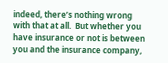indeed, there’s nothing wrong with that at all.  But whether you have insurance or not is between you and the insurance company,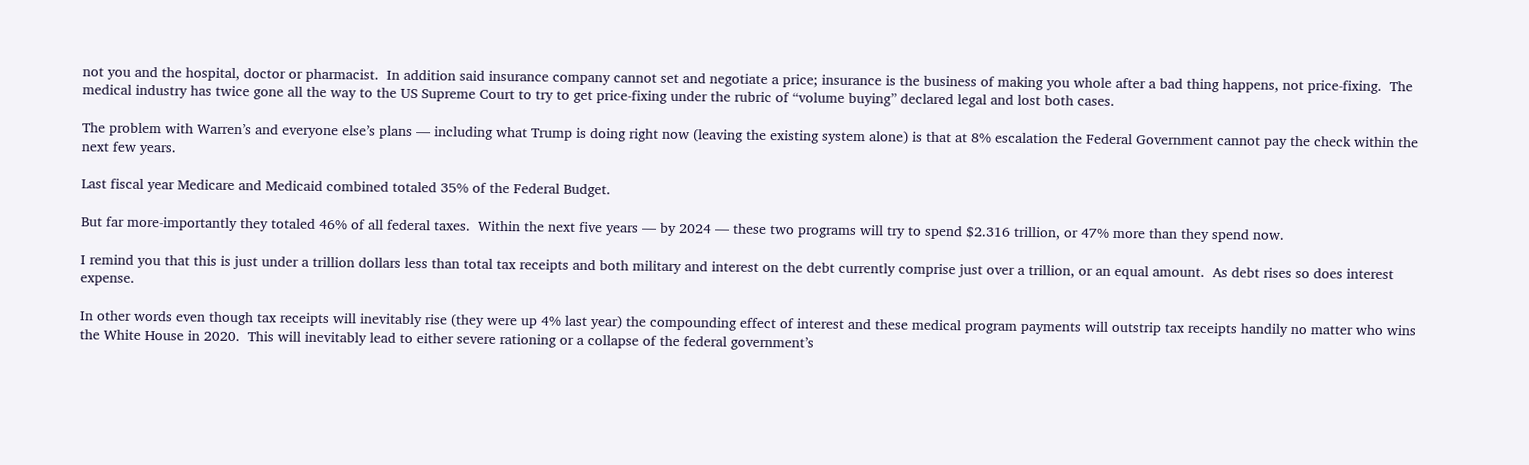not you and the hospital, doctor or pharmacist.  In addition said insurance company cannot set and negotiate a price; insurance is the business of making you whole after a bad thing happens, not price-fixing.  The medical industry has twice gone all the way to the US Supreme Court to try to get price-fixing under the rubric of “volume buying” declared legal and lost both cases.

The problem with Warren’s and everyone else’s plans — including what Trump is doing right now (leaving the existing system alone) is that at 8% escalation the Federal Government cannot pay the check within the next few years.

Last fiscal year Medicare and Medicaid combined totaled 35% of the Federal Budget.

But far more-importantly they totaled 46% of all federal taxes.  Within the next five years — by 2024 — these two programs will try to spend $2.316 trillion, or 47% more than they spend now.

I remind you that this is just under a trillion dollars less than total tax receipts and both military and interest on the debt currently comprise just over a trillion, or an equal amount.  As debt rises so does interest expense.

In other words even though tax receipts will inevitably rise (they were up 4% last year) the compounding effect of interest and these medical program payments will outstrip tax receipts handily no matter who wins the White House in 2020.  This will inevitably lead to either severe rationing or a collapse of the federal government’s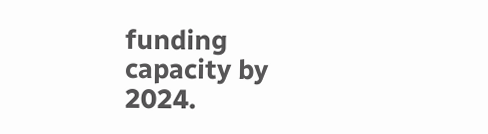funding capacity by 2024.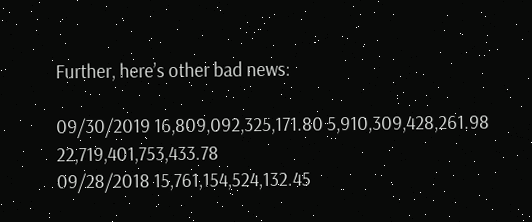Further, here’s other bad news:

09/30/2019 16,809,092,325,171.80 5,910,309,428,261.98 22,719,401,753,433.78
09/28/2018 15,761,154,524,132.45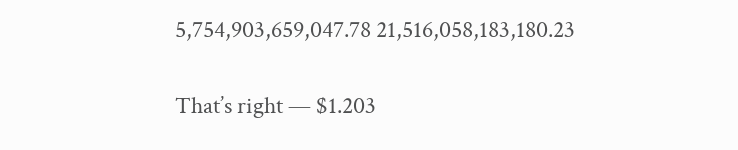5,754,903,659,047.78 21,516,058,183,180.23

That’s right — $1.203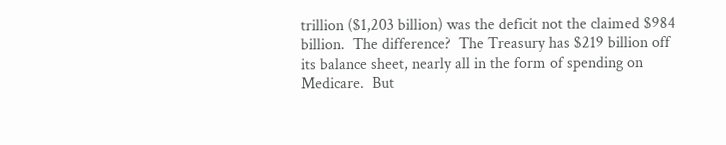trillion ($1,203 billion) was the deficit not the claimed $984 billion.  The difference?  The Treasury has $219 billion off its balance sheet, nearly all in the form of spending on Medicare.  But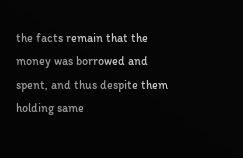the facts remain that the money was borrowed and spent, and thus despite them holding same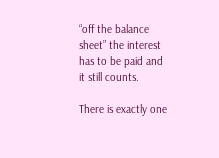“off the balance sheet” the interest has to be paid and it still counts.

There is exactly one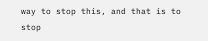way to stop this, and that is to stop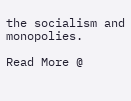the socialism and monopolies.

Read More @